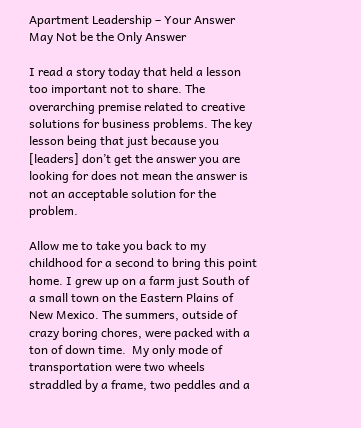Apartment Leadership – Your Answer May Not be the Only Answer

I read a story today that held a lesson too important not to share. The overarching premise related to creative solutions for business problems. The key lesson being that just because you [leaders] don’t get the answer you are looking for does not mean the answer is not an acceptable solution for the problem.

Allow me to take you back to my childhood for a second to bring this point home. I grew up on a farm just South of a small town on the Eastern Plains of New Mexico. The summers, outside of crazy boring chores, were packed with a ton of down time.  My only mode of transportation were two wheels straddled by a frame, two peddles and a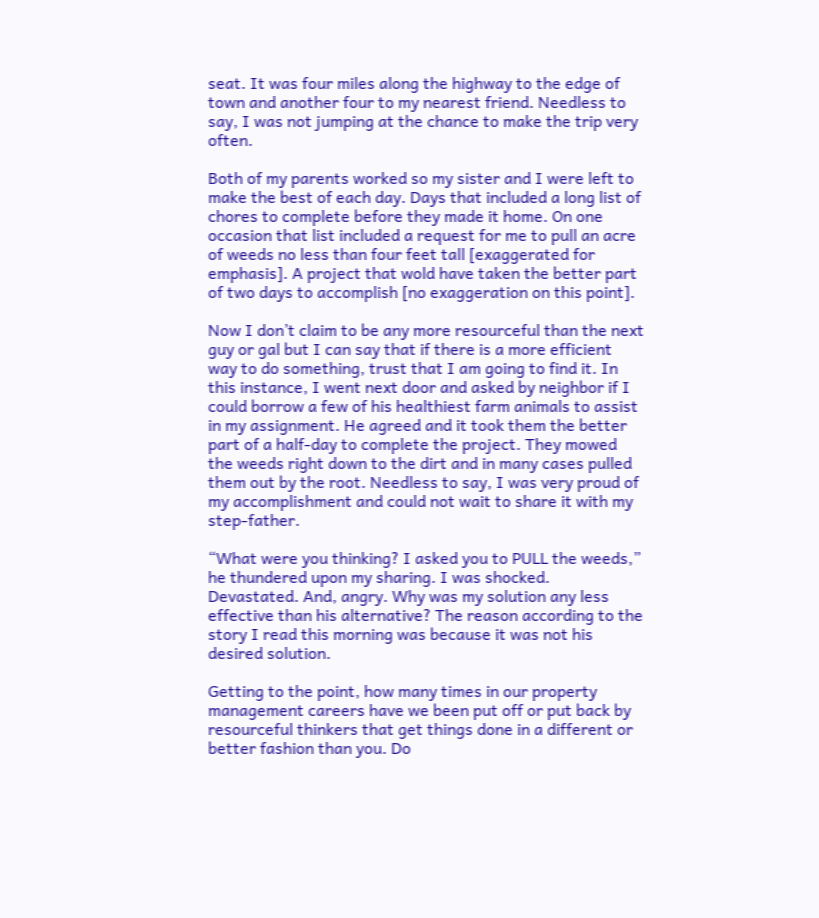seat. It was four miles along the highway to the edge of town and another four to my nearest friend. Needless to say, I was not jumping at the chance to make the trip very often.

Both of my parents worked so my sister and I were left to make the best of each day. Days that included a long list of chores to complete before they made it home. On one occasion that list included a request for me to pull an acre of weeds no less than four feet tall [exaggerated for emphasis]. A project that wold have taken the better part of two days to accomplish [no exaggeration on this point].

Now I don’t claim to be any more resourceful than the next guy or gal but I can say that if there is a more efficient way to do something, trust that I am going to find it. In this instance, I went next door and asked by neighbor if I could borrow a few of his healthiest farm animals to assist in my assignment. He agreed and it took them the better part of a half-day to complete the project. They mowed the weeds right down to the dirt and in many cases pulled them out by the root. Needless to say, I was very proud of my accomplishment and could not wait to share it with my step-father.

“What were you thinking? I asked you to PULL the weeds,” he thundered upon my sharing. I was shocked. Devastated. And, angry. Why was my solution any less effective than his alternative? The reason according to the story I read this morning was because it was not his desired solution.

Getting to the point, how many times in our property management careers have we been put off or put back by resourceful thinkers that get things done in a different or better fashion than you. Do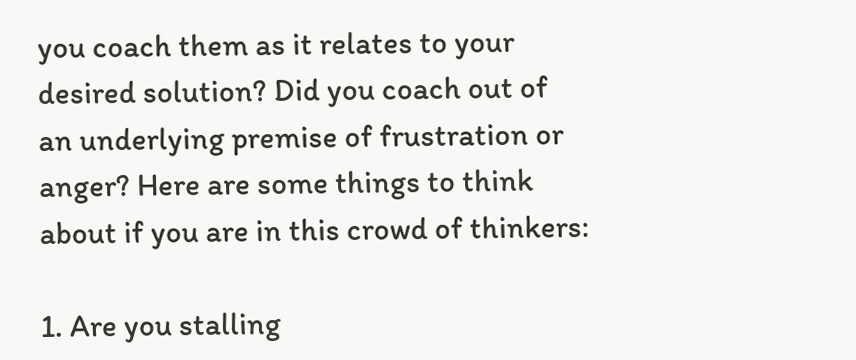you coach them as it relates to your desired solution? Did you coach out of an underlying premise of frustration or anger? Here are some things to think about if you are in this crowd of thinkers:

1. Are you stalling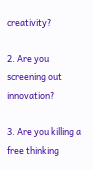creativity?

2. Are you screening out innovation?

3. Are you killing a free thinking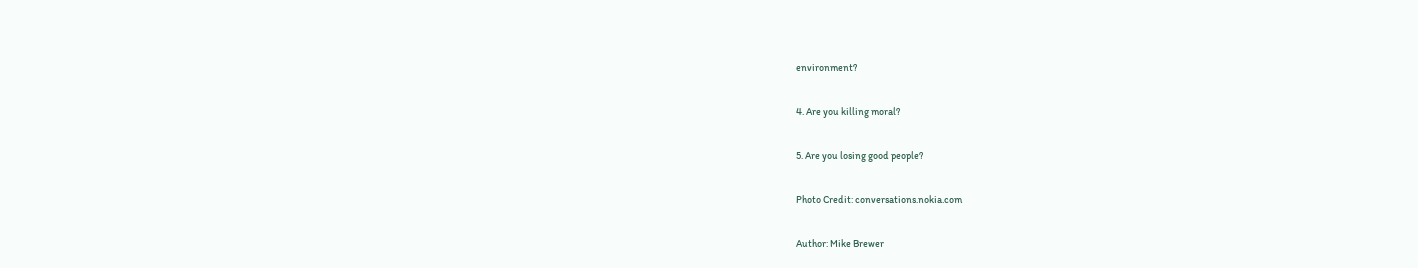environment?

4. Are you killing moral?

5. Are you losing good people?

Photo Credit: conversations.nokia.com

Author: Mike Brewer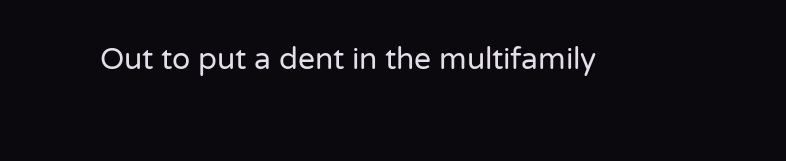Out to put a dent in the multifamily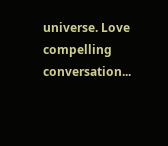universe. Love compelling conversation...